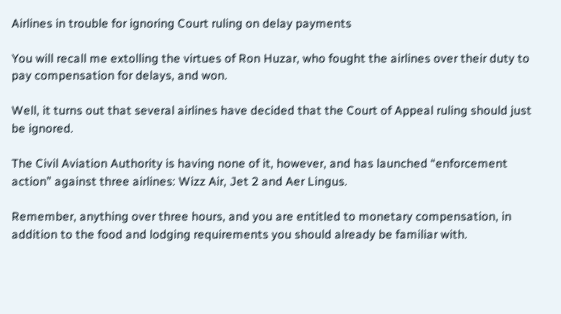Airlines in trouble for ignoring Court ruling on delay payments

You will recall me extolling the virtues of Ron Huzar, who fought the airlines over their duty to pay compensation for delays, and won.

Well, it turns out that several airlines have decided that the Court of Appeal ruling should just be ignored.

The Civil Aviation Authority is having none of it, however, and has launched “enforcement action” against three airlines: Wizz Air, Jet 2 and Aer Lingus.

Remember, anything over three hours, and you are entitled to monetary compensation, in addition to the food and lodging requirements you should already be familiar with.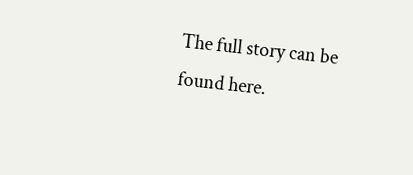The full story can be found here.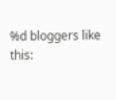%d bloggers like this: